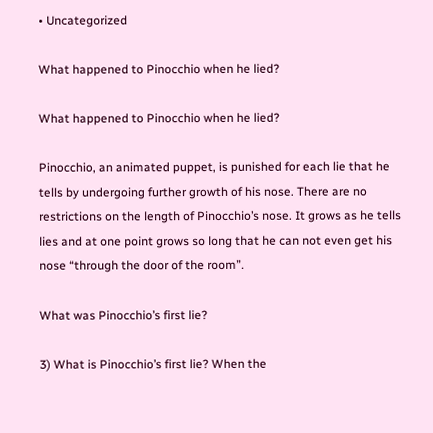• Uncategorized

What happened to Pinocchio when he lied?

What happened to Pinocchio when he lied?

Pinocchio, an animated puppet, is punished for each lie that he tells by undergoing further growth of his nose. There are no restrictions on the length of Pinocchio’s nose. It grows as he tells lies and at one point grows so long that he can not even get his nose “through the door of the room”.

What was Pinocchio’s first lie?

3) What is Pinocchio’s first lie? When the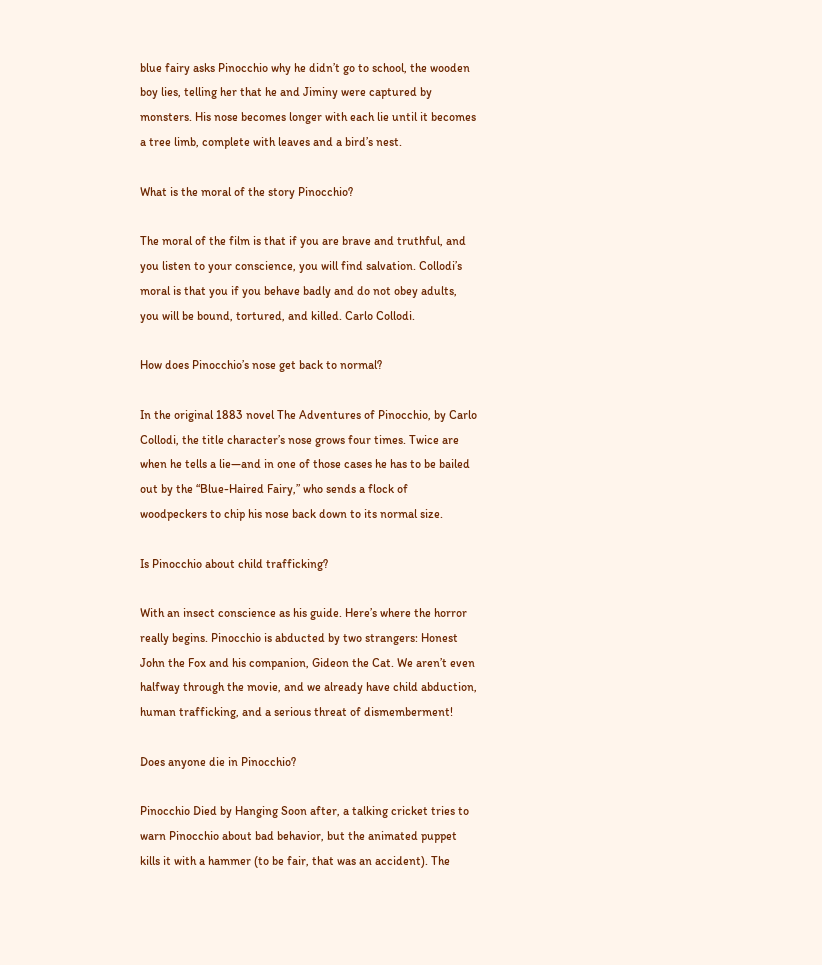blue fairy asks Pinocchio why he didn’t go to school, the wooden boy lies, telling her that he and Jiminy were captured by monsters. His nose becomes longer with each lie until it becomes a tree limb, complete with leaves and a bird’s nest.

What is the moral of the story Pinocchio?

The moral of the film is that if you are brave and truthful, and you listen to your conscience, you will find salvation. Collodi’s moral is that you if you behave badly and do not obey adults, you will be bound, tortured, and killed. Carlo Collodi.

How does Pinocchio’s nose get back to normal?

In the original 1883 novel The Adventures of Pinocchio, by Carlo Collodi, the title character’s nose grows four times. Twice are when he tells a lie—and in one of those cases he has to be bailed out by the “Blue-Haired Fairy,” who sends a flock of woodpeckers to chip his nose back down to its normal size.

Is Pinocchio about child trafficking?

With an insect conscience as his guide. Here’s where the horror really begins. Pinocchio is abducted by two strangers: Honest John the Fox and his companion, Gideon the Cat. We aren’t even halfway through the movie, and we already have child abduction, human trafficking, and a serious threat of dismemberment!

Does anyone die in Pinocchio?

Pinocchio Died by Hanging Soon after, a talking cricket tries to warn Pinocchio about bad behavior, but the animated puppet kills it with a hammer (to be fair, that was an accident). The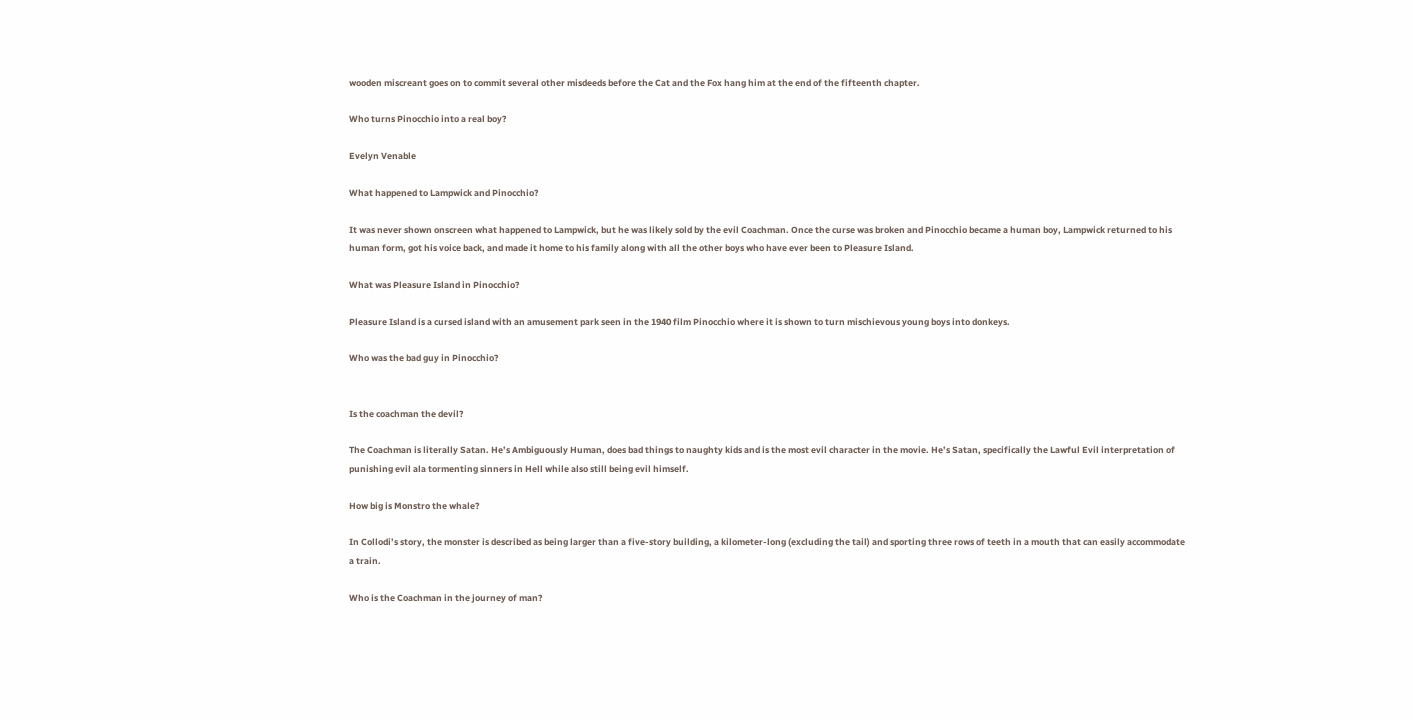wooden miscreant goes on to commit several other misdeeds before the Cat and the Fox hang him at the end of the fifteenth chapter.

Who turns Pinocchio into a real boy?

Evelyn Venable

What happened to Lampwick and Pinocchio?

It was never shown onscreen what happened to Lampwick, but he was likely sold by the evil Coachman. Once the curse was broken and Pinocchio became a human boy, Lampwick returned to his human form, got his voice back, and made it home to his family along with all the other boys who have ever been to Pleasure Island.

What was Pleasure Island in Pinocchio?

Pleasure Island is a cursed island with an amusement park seen in the 1940 film Pinocchio where it is shown to turn mischievous young boys into donkeys.

Who was the bad guy in Pinocchio?


Is the coachman the devil?

The Coachman is literally Satan. He’s Ambiguously Human, does bad things to naughty kids and is the most evil character in the movie. He’s Satan, specifically the Lawful Evil interpretation of punishing evil ala tormenting sinners in Hell while also still being evil himself.

How big is Monstro the whale?

In Collodi’s story, the monster is described as being larger than a five-story building, a kilometer-long (excluding the tail) and sporting three rows of teeth in a mouth that can easily accommodate a train.

Who is the Coachman in the journey of man?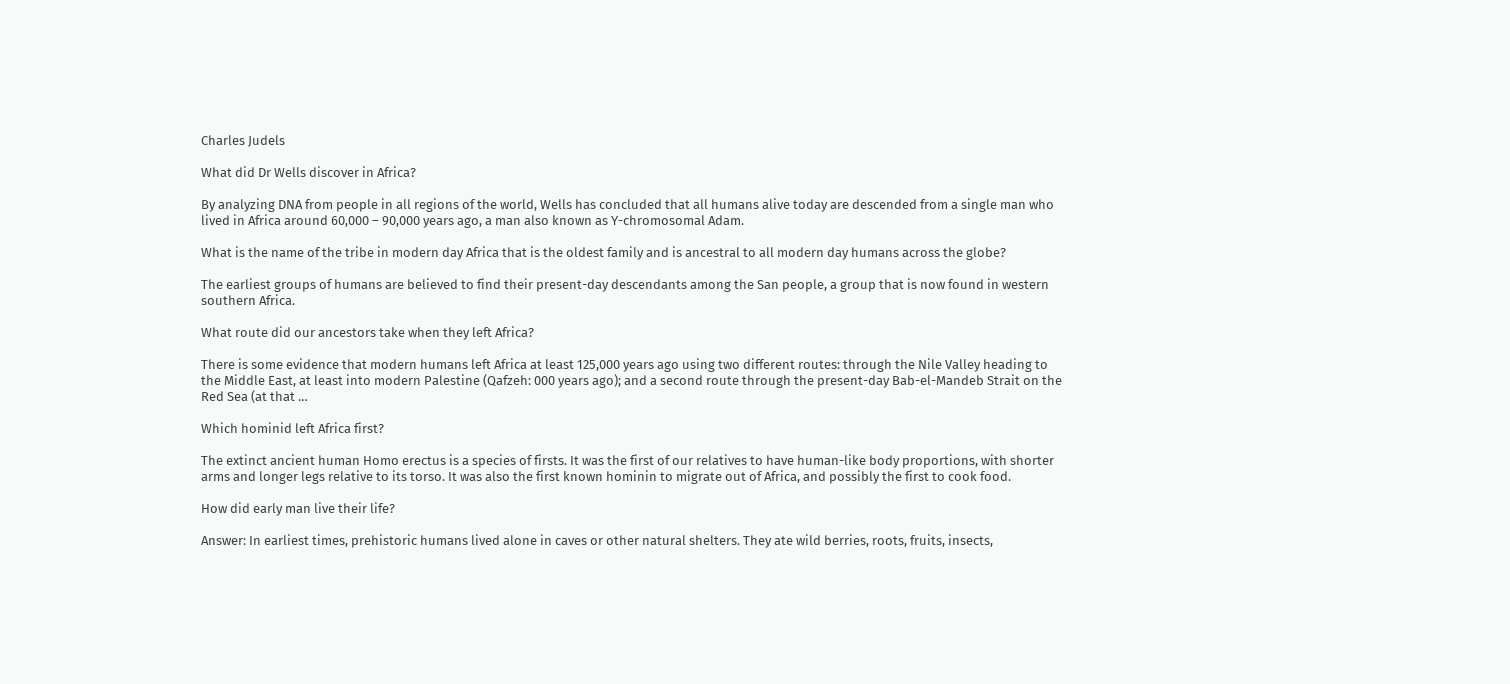Charles Judels

What did Dr Wells discover in Africa?

By analyzing DNA from people in all regions of the world, Wells has concluded that all humans alive today are descended from a single man who lived in Africa around 60,000 – 90,000 years ago, a man also known as Y-chromosomal Adam.

What is the name of the tribe in modern day Africa that is the oldest family and is ancestral to all modern day humans across the globe?

The earliest groups of humans are believed to find their present-day descendants among the San people, a group that is now found in western southern Africa.

What route did our ancestors take when they left Africa?

There is some evidence that modern humans left Africa at least 125,000 years ago using two different routes: through the Nile Valley heading to the Middle East, at least into modern Palestine (Qafzeh: 000 years ago); and a second route through the present-day Bab-el-Mandeb Strait on the Red Sea (at that …

Which hominid left Africa first?

The extinct ancient human Homo erectus is a species of firsts. It was the first of our relatives to have human-like body proportions, with shorter arms and longer legs relative to its torso. It was also the first known hominin to migrate out of Africa, and possibly the first to cook food.

How did early man live their life?

Answer: In earliest times, prehistoric humans lived alone in caves or other natural shelters. They ate wild berries, roots, fruits, insects,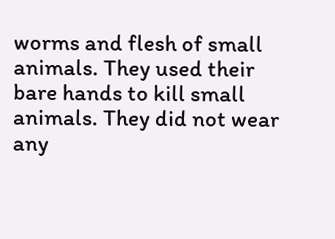worms and flesh of small animals. They used their bare hands to kill small animals. They did not wear any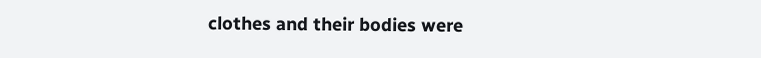clothes and their bodies were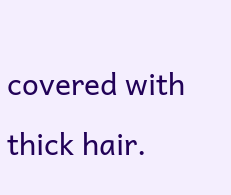covered with thick hair.